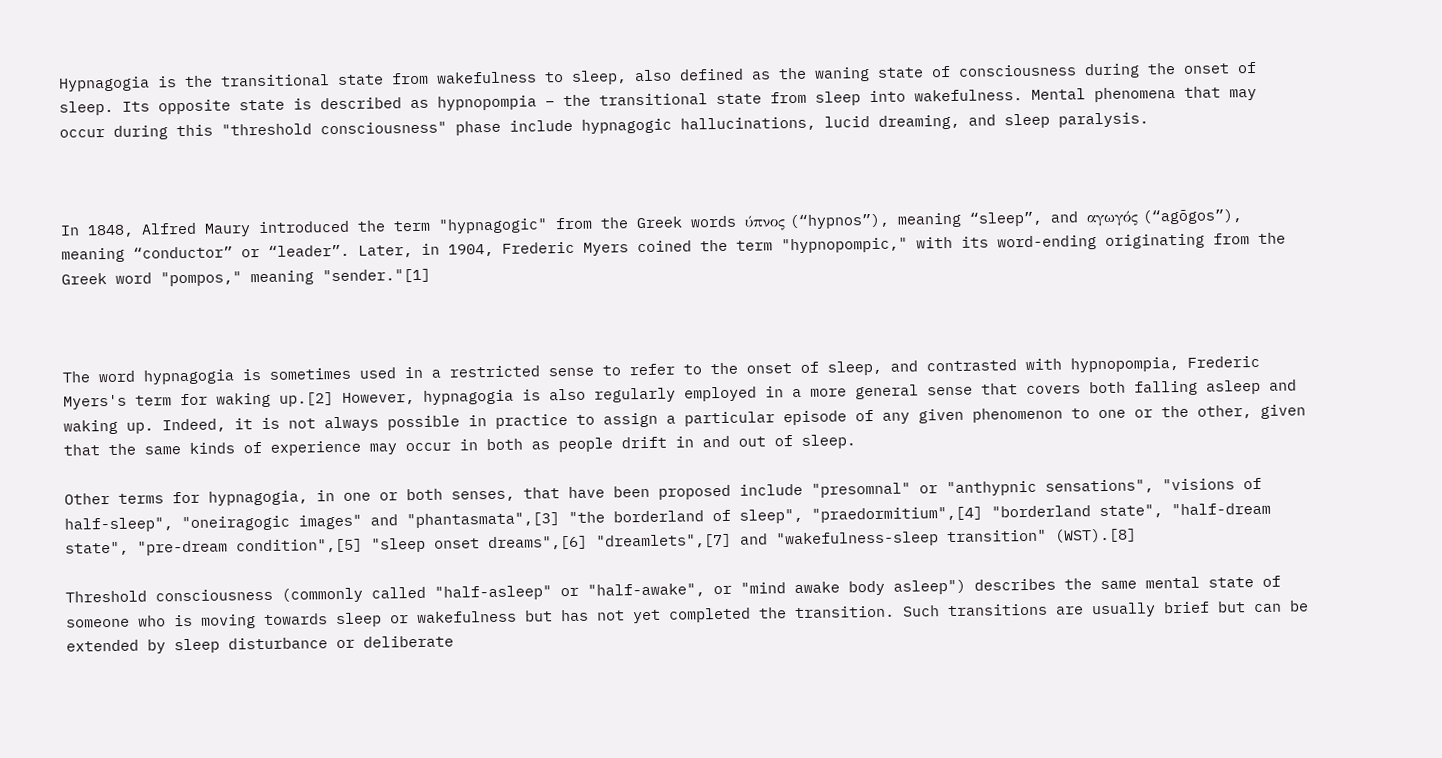Hypnagogia is the transitional state from wakefulness to sleep, also defined as the waning state of consciousness during the onset of sleep. Its opposite state is described as hypnopompia – the transitional state from sleep into wakefulness. Mental phenomena that may occur during this "threshold consciousness" phase include hypnagogic hallucinations, lucid dreaming, and sleep paralysis.



In 1848, Alfred Maury introduced the term "hypnagogic" from the Greek words ύπνος (“hypnos”), meaning “sleep”, and αγωγός (“agōgos”), meaning “conductor” or “leader”. Later, in 1904, Frederic Myers coined the term "hypnopompic," with its word-ending originating from the Greek word "pompos," meaning "sender."[1]



The word hypnagogia is sometimes used in a restricted sense to refer to the onset of sleep, and contrasted with hypnopompia, Frederic Myers's term for waking up.[2] However, hypnagogia is also regularly employed in a more general sense that covers both falling asleep and waking up. Indeed, it is not always possible in practice to assign a particular episode of any given phenomenon to one or the other, given that the same kinds of experience may occur in both as people drift in and out of sleep.

Other terms for hypnagogia, in one or both senses, that have been proposed include "presomnal" or "anthypnic sensations", "visions of half-sleep", "oneiragogic images" and "phantasmata",[3] "the borderland of sleep", "praedormitium",[4] "borderland state", "half-dream state", "pre-dream condition",[5] "sleep onset dreams",[6] "dreamlets",[7] and "wakefulness-sleep transition" (WST).[8]

Threshold consciousness (commonly called "half-asleep" or "half-awake", or "mind awake body asleep") describes the same mental state of someone who is moving towards sleep or wakefulness but has not yet completed the transition. Such transitions are usually brief but can be extended by sleep disturbance or deliberate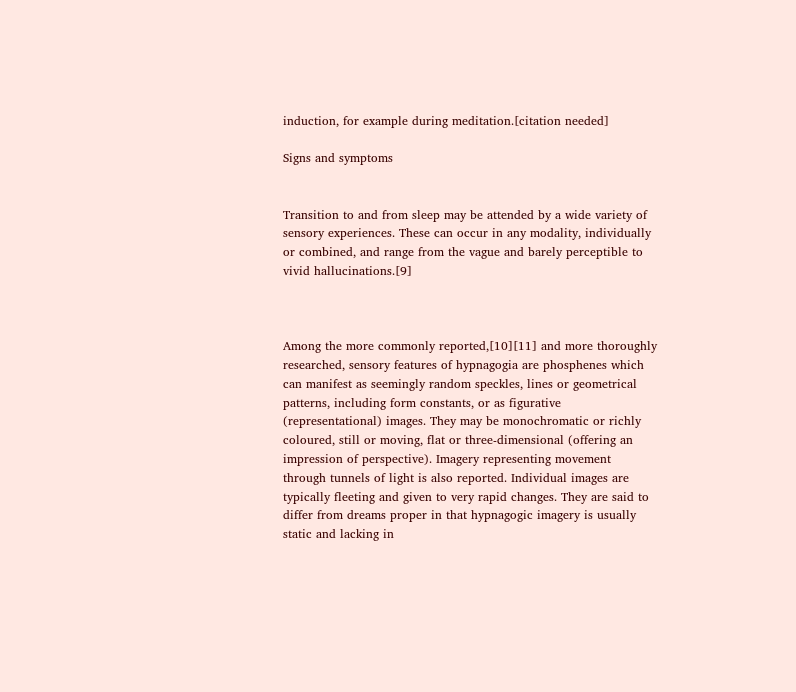induction, for example during meditation.[citation needed]

Signs and symptoms


Transition to and from sleep may be attended by a wide variety of sensory experiences. These can occur in any modality, individually or combined, and range from the vague and barely perceptible to vivid hallucinations.[9]



Among the more commonly reported,[10][11] and more thoroughly researched, sensory features of hypnagogia are phosphenes which can manifest as seemingly random speckles, lines or geometrical patterns, including form constants, or as figurative (representational) images. They may be monochromatic or richly coloured, still or moving, flat or three-dimensional (offering an impression of perspective). Imagery representing movement through tunnels of light is also reported. Individual images are typically fleeting and given to very rapid changes. They are said to differ from dreams proper in that hypnagogic imagery is usually static and lacking in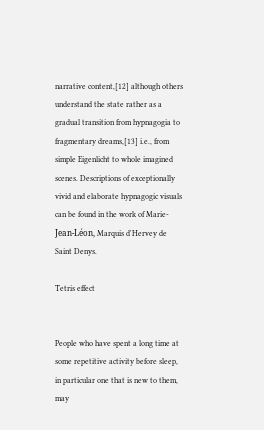narrative content,[12] although others understand the state rather as a gradual transition from hypnagogia to fragmentary dreams,[13] i.e., from simple Eigenlicht to whole imagined scenes. Descriptions of exceptionally vivid and elaborate hypnagogic visuals can be found in the work of Marie-Jean-Léon, Marquis d'Hervey de Saint Denys.

Tetris effect


People who have spent a long time at some repetitive activity before sleep, in particular one that is new to them, may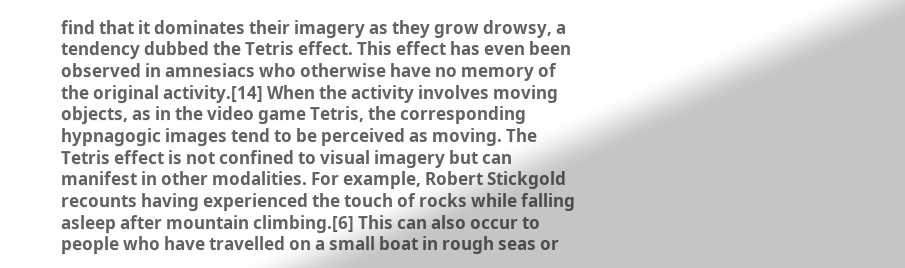find that it dominates their imagery as they grow drowsy, a tendency dubbed the Tetris effect. This effect has even been observed in amnesiacs who otherwise have no memory of the original activity.[14] When the activity involves moving objects, as in the video game Tetris, the corresponding hypnagogic images tend to be perceived as moving. The Tetris effect is not confined to visual imagery but can manifest in other modalities. For example, Robert Stickgold recounts having experienced the touch of rocks while falling asleep after mountain climbing.[6] This can also occur to people who have travelled on a small boat in rough seas or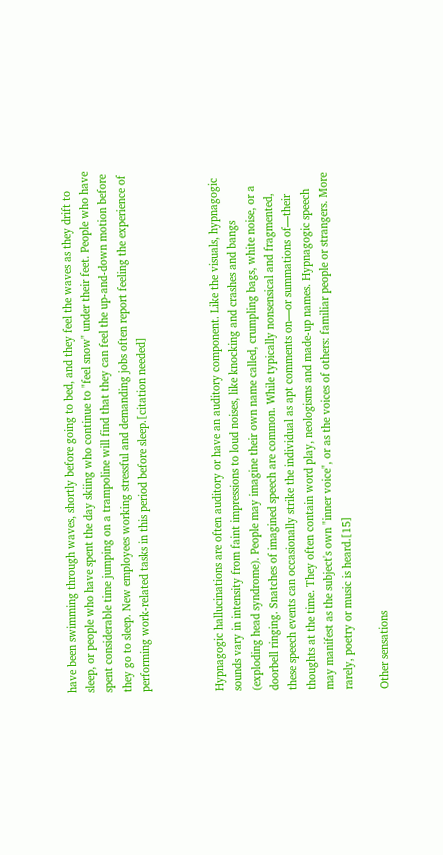have been swimming through waves, shortly before going to bed, and they feel the waves as they drift to sleep, or people who have spent the day skiing who continue to "feel snow" under their feet. People who have spent considerable time jumping on a trampoline will find that they can feel the up-and-down motion before they go to sleep. New employees working stressful and demanding jobs often report feeling the experience of performing work-related tasks in this period before sleep.[citation needed]



Hypnagogic hallucinations are often auditory or have an auditory component. Like the visuals, hypnagogic sounds vary in intensity from faint impressions to loud noises, like knocking and crashes and bangs (exploding head syndrome). People may imagine their own name called, crumpling bags, white noise, or a doorbell ringing. Snatches of imagined speech are common. While typically nonsensical and fragmented, these speech events can occasionally strike the individual as apt comments on—or summations of—their thoughts at the time. They often contain word play, neologisms and made-up names. Hypnagogic speech may manifest as the subject's own "inner voice", or as the voices of others: familiar people or strangers. More rarely, poetry or music is heard.[15]

Other sensations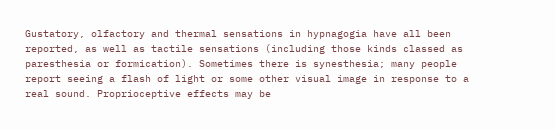Gustatory, olfactory and thermal sensations in hypnagogia have all been reported, as well as tactile sensations (including those kinds classed as paresthesia or formication). Sometimes there is synesthesia; many people report seeing a flash of light or some other visual image in response to a real sound. Proprioceptive effects may be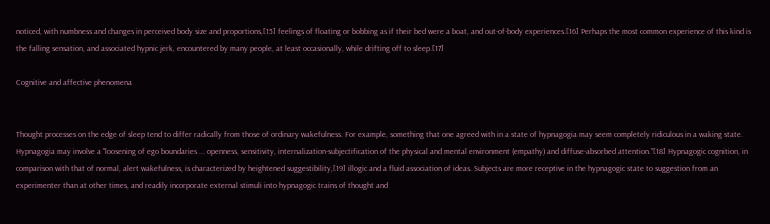noticed, with numbness and changes in perceived body size and proportions,[15] feelings of floating or bobbing as if their bed were a boat, and out-of-body experiences.[16] Perhaps the most common experience of this kind is the falling sensation, and associated hypnic jerk, encountered by many people, at least occasionally, while drifting off to sleep.[17]

Cognitive and affective phenomena


Thought processes on the edge of sleep tend to differ radically from those of ordinary wakefulness. For example, something that one agreed with in a state of hypnagogia may seem completely ridiculous in a waking state. Hypnagogia may involve a "loosening of ego boundaries ... openness, sensitivity, internalization-subjectification of the physical and mental environment (empathy) and diffuse-absorbed attention."[18] Hypnagogic cognition, in comparison with that of normal, alert wakefulness, is characterized by heightened suggestibility,[19] illogic and a fluid association of ideas. Subjects are more receptive in the hypnagogic state to suggestion from an experimenter than at other times, and readily incorporate external stimuli into hypnagogic trains of thought and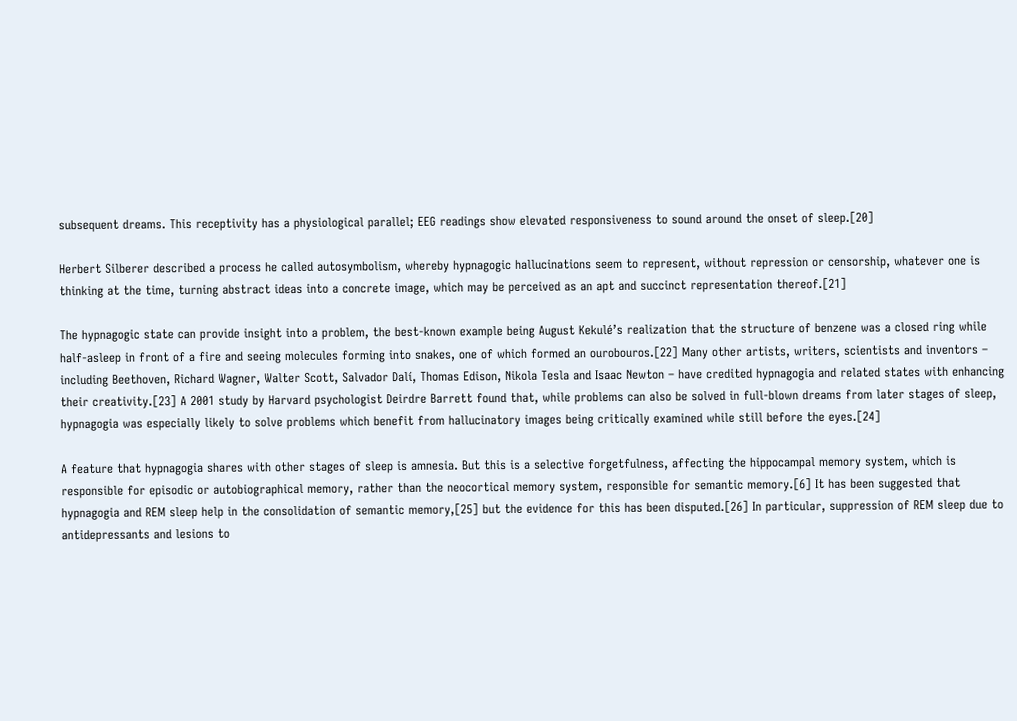subsequent dreams. This receptivity has a physiological parallel; EEG readings show elevated responsiveness to sound around the onset of sleep.[20]

Herbert Silberer described a process he called autosymbolism, whereby hypnagogic hallucinations seem to represent, without repression or censorship, whatever one is thinking at the time, turning abstract ideas into a concrete image, which may be perceived as an apt and succinct representation thereof.[21]

The hypnagogic state can provide insight into a problem, the best-known example being August Kekulé’s realization that the structure of benzene was a closed ring while half-asleep in front of a fire and seeing molecules forming into snakes, one of which formed an ourobouros.[22] Many other artists, writers, scientists and inventors – including Beethoven, Richard Wagner, Walter Scott, Salvador Dalí, Thomas Edison, Nikola Tesla and Isaac Newton – have credited hypnagogia and related states with enhancing their creativity.[23] A 2001 study by Harvard psychologist Deirdre Barrett found that, while problems can also be solved in full-blown dreams from later stages of sleep, hypnagogia was especially likely to solve problems which benefit from hallucinatory images being critically examined while still before the eyes.[24]

A feature that hypnagogia shares with other stages of sleep is amnesia. But this is a selective forgetfulness, affecting the hippocampal memory system, which is responsible for episodic or autobiographical memory, rather than the neocortical memory system, responsible for semantic memory.[6] It has been suggested that hypnagogia and REM sleep help in the consolidation of semantic memory,[25] but the evidence for this has been disputed.[26] In particular, suppression of REM sleep due to antidepressants and lesions to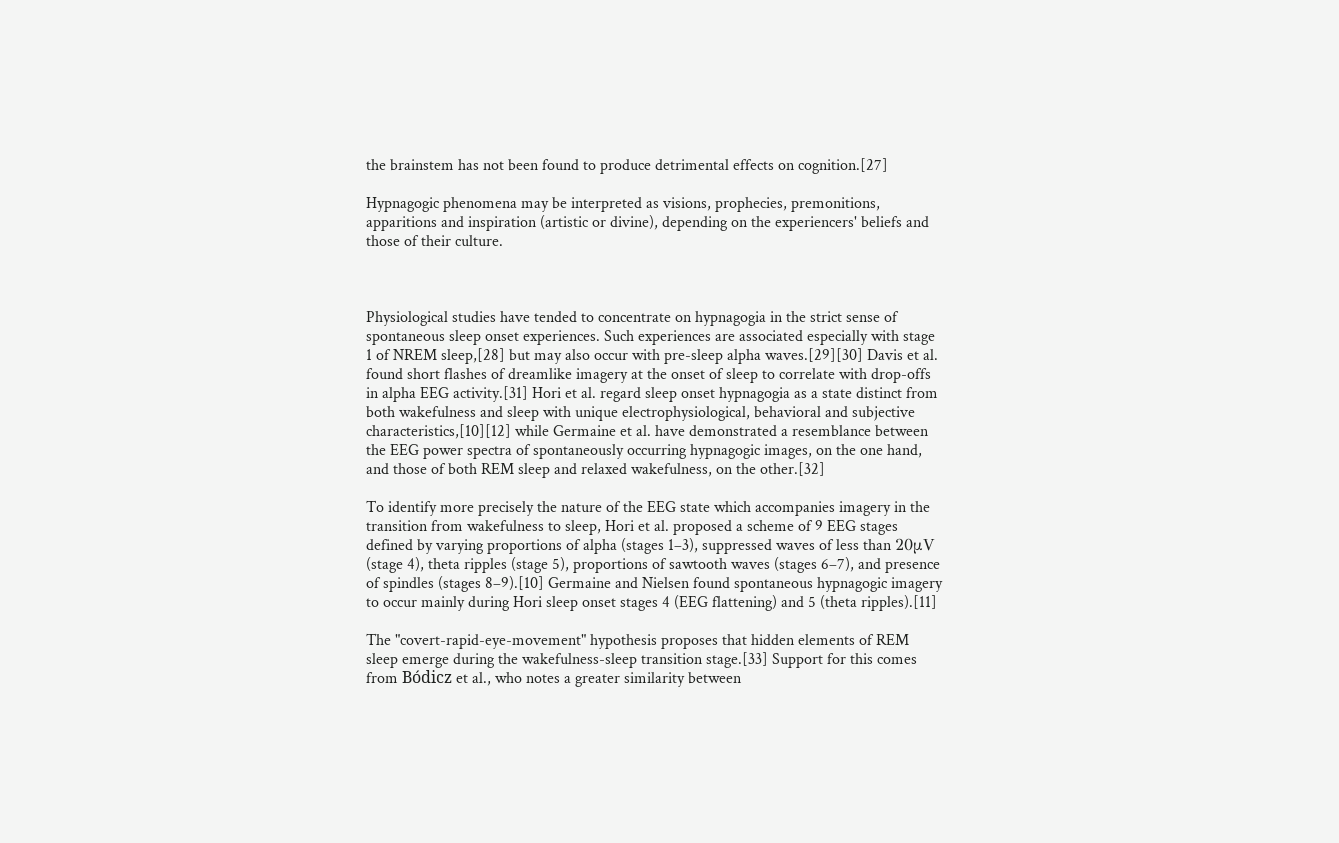the brainstem has not been found to produce detrimental effects on cognition.[27]

Hypnagogic phenomena may be interpreted as visions, prophecies, premonitions, apparitions and inspiration (artistic or divine), depending on the experiencers' beliefs and those of their culture.



Physiological studies have tended to concentrate on hypnagogia in the strict sense of spontaneous sleep onset experiences. Such experiences are associated especially with stage 1 of NREM sleep,[28] but may also occur with pre-sleep alpha waves.[29][30] Davis et al. found short flashes of dreamlike imagery at the onset of sleep to correlate with drop-offs in alpha EEG activity.[31] Hori et al. regard sleep onset hypnagogia as a state distinct from both wakefulness and sleep with unique electrophysiological, behavioral and subjective characteristics,[10][12] while Germaine et al. have demonstrated a resemblance between the EEG power spectra of spontaneously occurring hypnagogic images, on the one hand, and those of both REM sleep and relaxed wakefulness, on the other.[32]

To identify more precisely the nature of the EEG state which accompanies imagery in the transition from wakefulness to sleep, Hori et al. proposed a scheme of 9 EEG stages defined by varying proportions of alpha (stages 1–3), suppressed waves of less than 20μV (stage 4), theta ripples (stage 5), proportions of sawtooth waves (stages 6–7), and presence of spindles (stages 8–9).[10] Germaine and Nielsen found spontaneous hypnagogic imagery to occur mainly during Hori sleep onset stages 4 (EEG flattening) and 5 (theta ripples).[11]

The "covert-rapid-eye-movement" hypothesis proposes that hidden elements of REM sleep emerge during the wakefulness-sleep transition stage.[33] Support for this comes from Bódicz et al., who notes a greater similarity between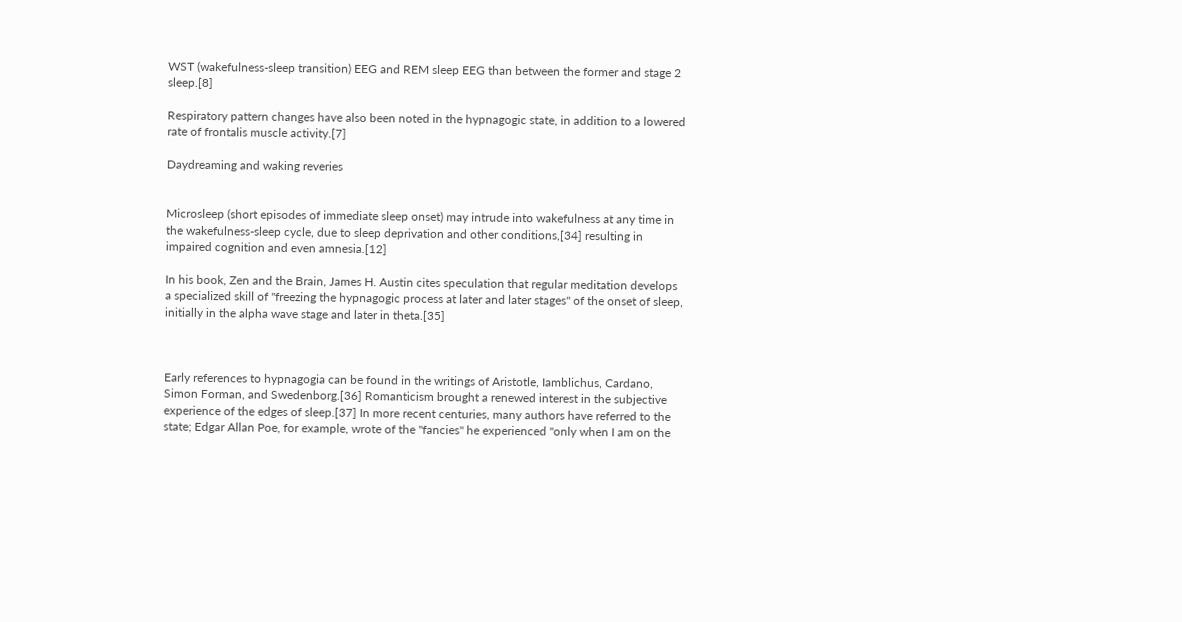WST (wakefulness-sleep transition) EEG and REM sleep EEG than between the former and stage 2 sleep.[8]

Respiratory pattern changes have also been noted in the hypnagogic state, in addition to a lowered rate of frontalis muscle activity.[7]

Daydreaming and waking reveries


Microsleep (short episodes of immediate sleep onset) may intrude into wakefulness at any time in the wakefulness-sleep cycle, due to sleep deprivation and other conditions,[34] resulting in impaired cognition and even amnesia.[12]

In his book, Zen and the Brain, James H. Austin cites speculation that regular meditation develops a specialized skill of "freezing the hypnagogic process at later and later stages" of the onset of sleep, initially in the alpha wave stage and later in theta.[35]



Early references to hypnagogia can be found in the writings of Aristotle, Iamblichus, Cardano, Simon Forman, and Swedenborg.[36] Romanticism brought a renewed interest in the subjective experience of the edges of sleep.[37] In more recent centuries, many authors have referred to the state; Edgar Allan Poe, for example, wrote of the "fancies" he experienced "only when I am on the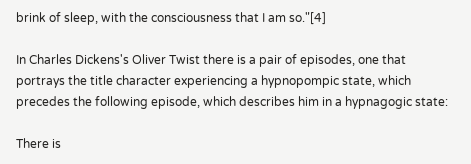brink of sleep, with the consciousness that I am so."[4]

In Charles Dickens's Oliver Twist there is a pair of episodes, one that portrays the title character experiencing a hypnopompic state, which precedes the following episode, which describes him in a hypnagogic state:

There is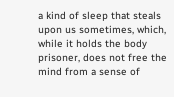a kind of sleep that steals upon us sometimes, which, while it holds the body prisoner, does not free the mind from a sense of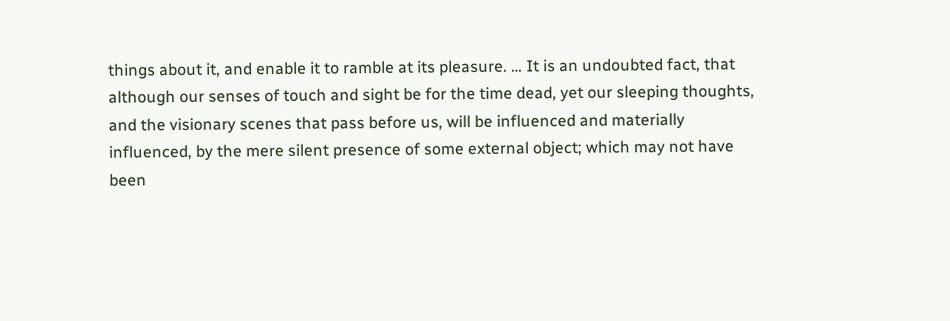things about it, and enable it to ramble at its pleasure. … It is an undoubted fact, that although our senses of touch and sight be for the time dead, yet our sleeping thoughts, and the visionary scenes that pass before us, will be influenced and materially influenced, by the mere silent presence of some external object; which may not have been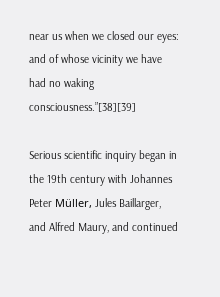near us when we closed our eyes: and of whose vicinity we have had no waking consciousness.”[38][39]

Serious scientific inquiry began in the 19th century with Johannes Peter Müller, Jules Baillarger, and Alfred Maury, and continued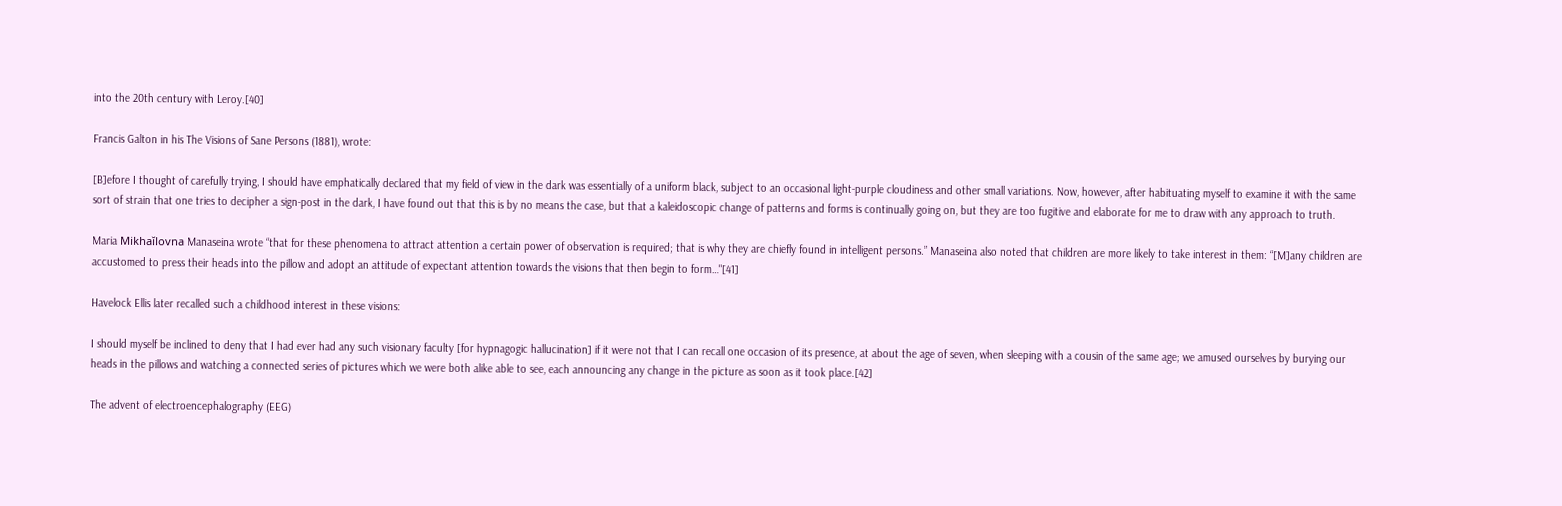into the 20th century with Leroy.[40]

Francis Galton in his The Visions of Sane Persons (1881), wrote:

[B]efore I thought of carefully trying, I should have emphatically declared that my field of view in the dark was essentially of a uniform black, subject to an occasional light-purple cloudiness and other small variations. Now, however, after habituating myself to examine it with the same sort of strain that one tries to decipher a sign-post in the dark, I have found out that this is by no means the case, but that a kaleidoscopic change of patterns and forms is continually going on, but they are too fugitive and elaborate for me to draw with any approach to truth.

Maria Mikhaĭlovna Manaseina wrote “that for these phenomena to attract attention a certain power of observation is required; that is why they are chiefly found in intelligent persons.” Manaseina also noted that children are more likely to take interest in them: “[M]any children are accustomed to press their heads into the pillow and adopt an attitude of expectant attention towards the visions that then begin to form…"[41]

Havelock Ellis later recalled such a childhood interest in these visions:

I should myself be inclined to deny that I had ever had any such visionary faculty [for hypnagogic hallucination] if it were not that I can recall one occasion of its presence, at about the age of seven, when sleeping with a cousin of the same age; we amused ourselves by burying our heads in the pillows and watching a connected series of pictures which we were both alike able to see, each announcing any change in the picture as soon as it took place.[42]

The advent of electroencephalography (EEG)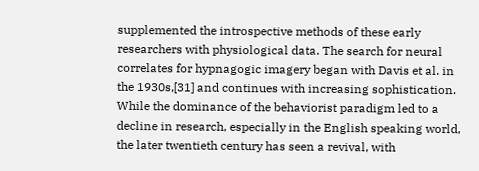supplemented the introspective methods of these early researchers with physiological data. The search for neural correlates for hypnagogic imagery began with Davis et al. in the 1930s,[31] and continues with increasing sophistication. While the dominance of the behaviorist paradigm led to a decline in research, especially in the English speaking world, the later twentieth century has seen a revival, with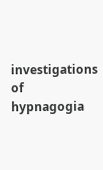investigations of hypnagogia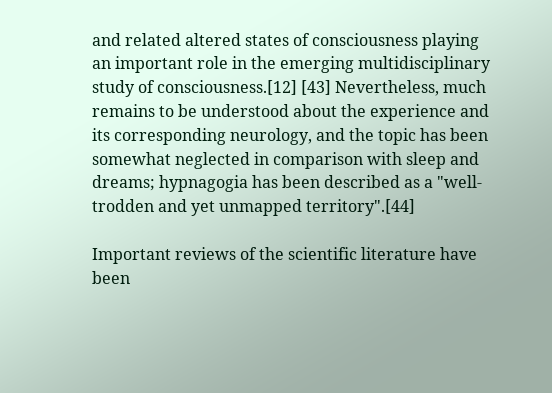and related altered states of consciousness playing an important role in the emerging multidisciplinary study of consciousness.[12] [43] Nevertheless, much remains to be understood about the experience and its corresponding neurology, and the topic has been somewhat neglected in comparison with sleep and dreams; hypnagogia has been described as a "well-trodden and yet unmapped territory".[44]

Important reviews of the scientific literature have been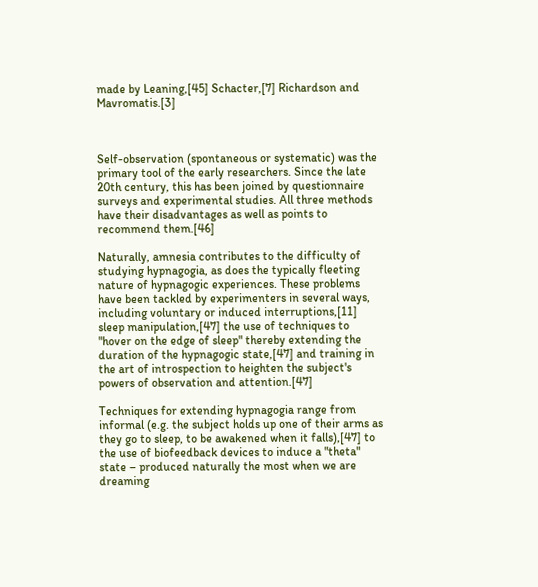made by Leaning,[45] Schacter,[7] Richardson and Mavromatis.[3]



Self-observation (spontaneous or systematic) was the primary tool of the early researchers. Since the late 20th century, this has been joined by questionnaire surveys and experimental studies. All three methods have their disadvantages as well as points to recommend them.[46]

Naturally, amnesia contributes to the difficulty of studying hypnagogia, as does the typically fleeting nature of hypnagogic experiences. These problems have been tackled by experimenters in several ways, including voluntary or induced interruptions,[11] sleep manipulation,[47] the use of techniques to "hover on the edge of sleep" thereby extending the duration of the hypnagogic state,[47] and training in the art of introspection to heighten the subject's powers of observation and attention.[47]

Techniques for extending hypnagogia range from informal (e.g. the subject holds up one of their arms as they go to sleep, to be awakened when it falls),[47] to the use of biofeedback devices to induce a "theta" state – produced naturally the most when we are dreaming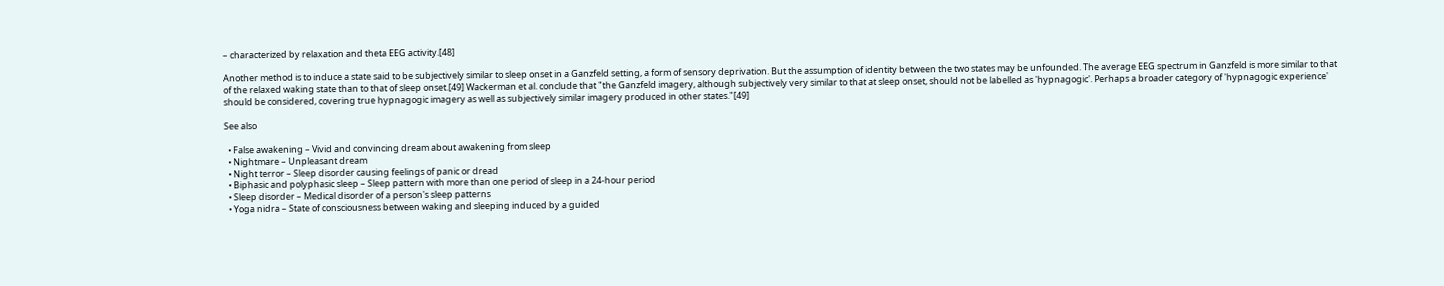– characterized by relaxation and theta EEG activity.[48]

Another method is to induce a state said to be subjectively similar to sleep onset in a Ganzfeld setting, a form of sensory deprivation. But the assumption of identity between the two states may be unfounded. The average EEG spectrum in Ganzfeld is more similar to that of the relaxed waking state than to that of sleep onset.[49] Wackerman et al. conclude that "the Ganzfeld imagery, although subjectively very similar to that at sleep onset, should not be labelled as 'hypnagogic'. Perhaps a broader category of 'hypnagogic experience' should be considered, covering true hypnagogic imagery as well as subjectively similar imagery produced in other states."[49]

See also

  • False awakening – Vivid and convincing dream about awakening from sleep
  • Nightmare – Unpleasant dream
  • Night terror – Sleep disorder causing feelings of panic or dread
  • Biphasic and polyphasic sleep – Sleep pattern with more than one period of sleep in a 24-hour period
  • Sleep disorder – Medical disorder of a person's sleep patterns
  • Yoga nidra – State of consciousness between waking and sleeping induced by a guided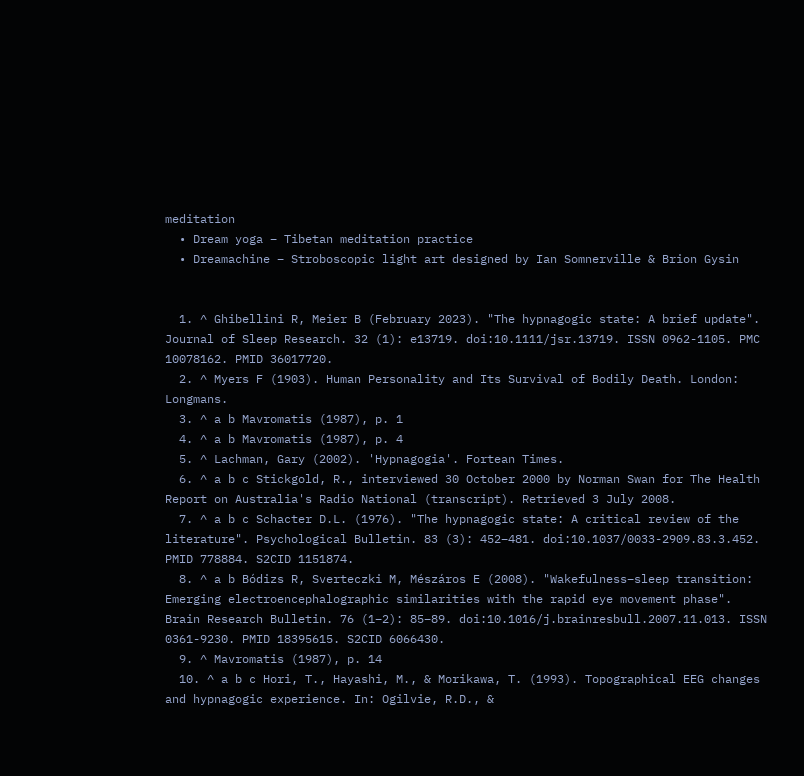meditation
  • Dream yoga – Tibetan meditation practice
  • Dreamachine – Stroboscopic light art designed by Ian Somnerville & Brion Gysin


  1. ^ Ghibellini R, Meier B (February 2023). "The hypnagogic state: A brief update". Journal of Sleep Research. 32 (1): e13719. doi:10.1111/jsr.13719. ISSN 0962-1105. PMC 10078162. PMID 36017720.
  2. ^ Myers F (1903). Human Personality and Its Survival of Bodily Death. London: Longmans.
  3. ^ a b Mavromatis (1987), p. 1
  4. ^ a b Mavromatis (1987), p. 4
  5. ^ Lachman, Gary (2002). 'Hypnagogia'. Fortean Times.
  6. ^ a b c Stickgold, R., interviewed 30 October 2000 by Norman Swan for The Health Report on Australia's Radio National (transcript). Retrieved 3 July 2008.
  7. ^ a b c Schacter D.L. (1976). "The hypnagogic state: A critical review of the literature". Psychological Bulletin. 83 (3): 452–481. doi:10.1037/0033-2909.83.3.452. PMID 778884. S2CID 1151874.
  8. ^ a b Bódizs R, Sverteczki M, Mészáros E (2008). "Wakefulness–sleep transition: Emerging electroencephalographic similarities with the rapid eye movement phase". Brain Research Bulletin. 76 (1–2): 85–89. doi:10.1016/j.brainresbull.2007.11.013. ISSN 0361-9230. PMID 18395615. S2CID 6066430.
  9. ^ Mavromatis (1987), p. 14
  10. ^ a b c Hori, T., Hayashi, M., & Morikawa, T. (1993). Topographical EEG changes and hypnagogic experience. In: Ogilvie, R.D., &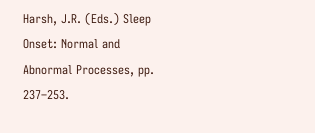Harsh, J.R. (Eds.) Sleep Onset: Normal and Abnormal Processes, pp. 237–253.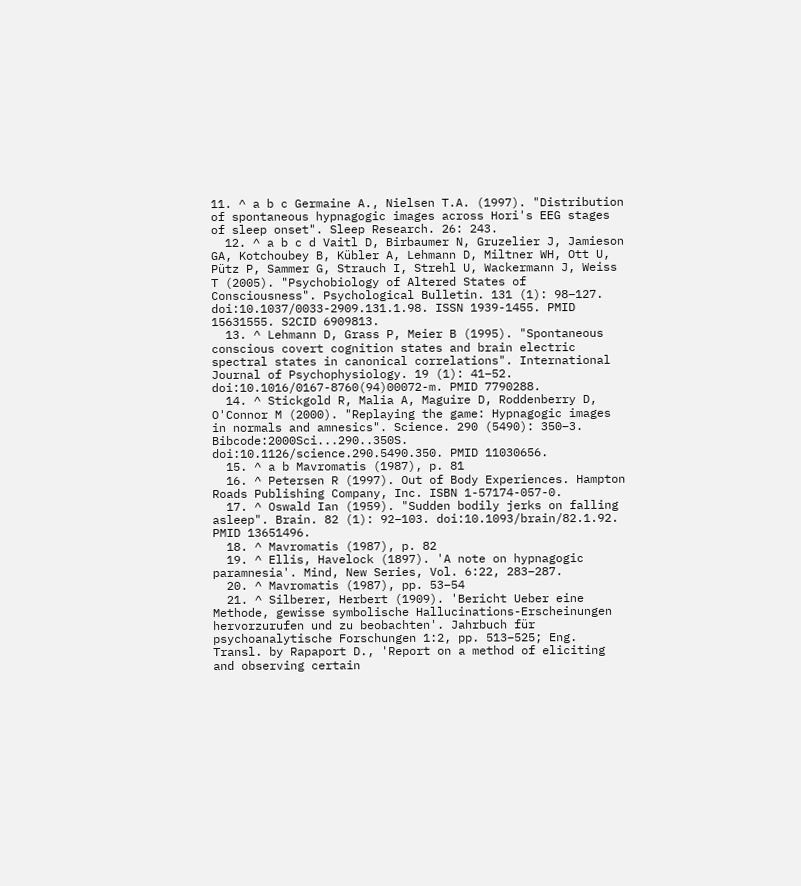11. ^ a b c Germaine A., Nielsen T.A. (1997). "Distribution of spontaneous hypnagogic images across Hori's EEG stages of sleep onset". Sleep Research. 26: 243.
  12. ^ a b c d Vaitl D, Birbaumer N, Gruzelier J, Jamieson GA, Kotchoubey B, Kübler A, Lehmann D, Miltner WH, Ott U, Pütz P, Sammer G, Strauch I, Strehl U, Wackermann J, Weiss T (2005). "Psychobiology of Altered States of Consciousness". Psychological Bulletin. 131 (1): 98–127. doi:10.1037/0033-2909.131.1.98. ISSN 1939-1455. PMID 15631555. S2CID 6909813.
  13. ^ Lehmann D, Grass P, Meier B (1995). "Spontaneous conscious covert cognition states and brain electric spectral states in canonical correlations". International Journal of Psychophysiology. 19 (1): 41–52. doi:10.1016/0167-8760(94)00072-m. PMID 7790288.
  14. ^ Stickgold R, Malia A, Maguire D, Roddenberry D, O'Connor M (2000). "Replaying the game: Hypnagogic images in normals and amnesics". Science. 290 (5490): 350–3. Bibcode:2000Sci...290..350S. doi:10.1126/science.290.5490.350. PMID 11030656.
  15. ^ a b Mavromatis (1987), p. 81
  16. ^ Petersen R (1997). Out of Body Experiences. Hampton Roads Publishing Company, Inc. ISBN 1-57174-057-0.
  17. ^ Oswald Ian (1959). "Sudden bodily jerks on falling asleep". Brain. 82 (1): 92–103. doi:10.1093/brain/82.1.92. PMID 13651496.
  18. ^ Mavromatis (1987), p. 82
  19. ^ Ellis, Havelock (1897). 'A note on hypnagogic paramnesia'. Mind, New Series, Vol. 6:22, 283–287.
  20. ^ Mavromatis (1987), pp. 53–54
  21. ^ Silberer, Herbert (1909). 'Bericht Ueber eine Methode, gewisse symbolische Hallucinations-Erscheinungen hervorzurufen und zu beobachten'. Jahrbuch für psychoanalytische Forschungen 1:2, pp. 513–525; Eng. Transl. by Rapaport D., 'Report on a method of eliciting and observing certain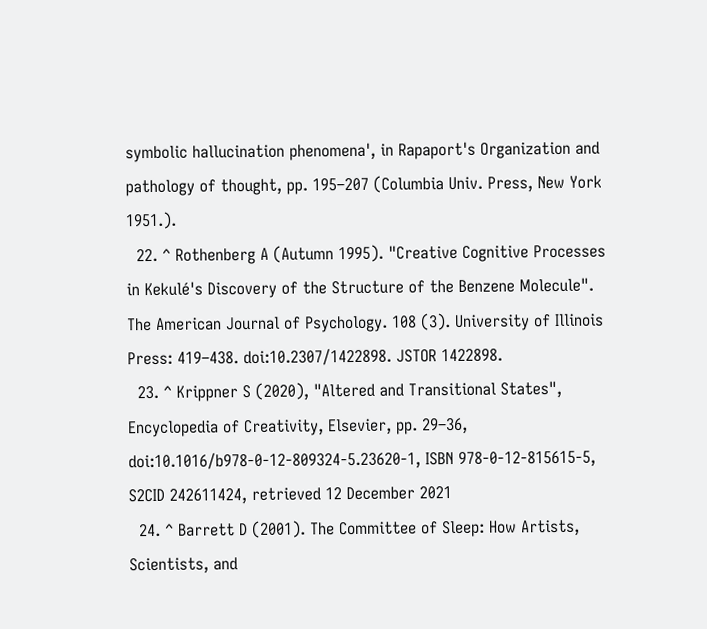symbolic hallucination phenomena', in Rapaport's Organization and pathology of thought, pp. 195–207 (Columbia Univ. Press, New York 1951.).
  22. ^ Rothenberg A (Autumn 1995). "Creative Cognitive Processes in Kekulé's Discovery of the Structure of the Benzene Molecule". The American Journal of Psychology. 108 (3). University of Illinois Press: 419–438. doi:10.2307/1422898. JSTOR 1422898.
  23. ^ Krippner S (2020), "Altered and Transitional States", Encyclopedia of Creativity, Elsevier, pp. 29–36, doi:10.1016/b978-0-12-809324-5.23620-1, ISBN 978-0-12-815615-5, S2CID 242611424, retrieved 12 December 2021
  24. ^ Barrett D (2001). The Committee of Sleep: How Artists, Scientists, and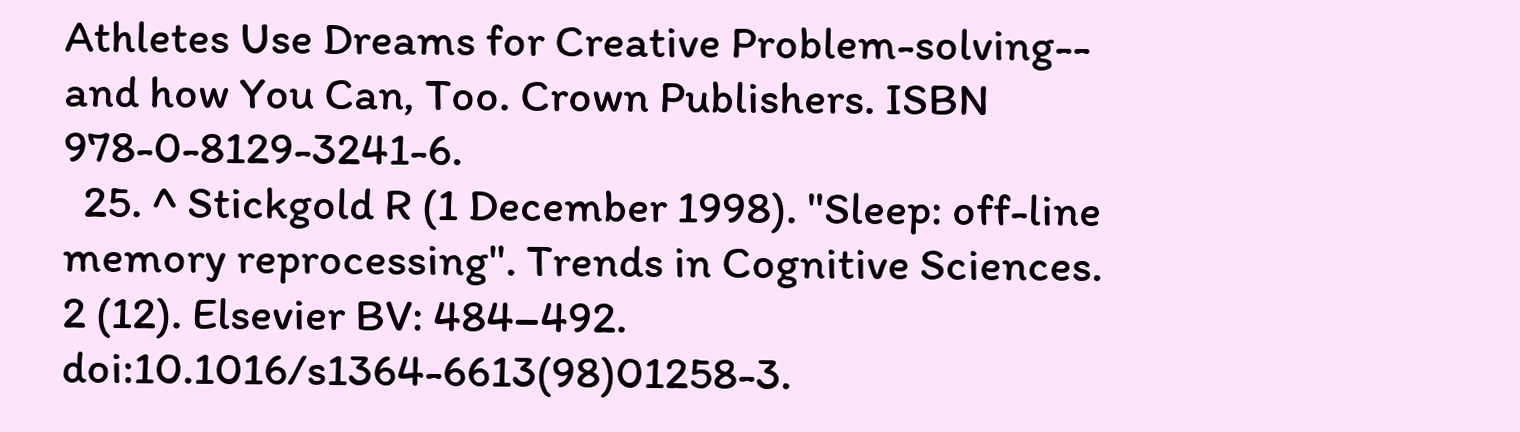Athletes Use Dreams for Creative Problem-solving-- and how You Can, Too. Crown Publishers. ISBN 978-0-8129-3241-6.
  25. ^ Stickgold R (1 December 1998). "Sleep: off-line memory reprocessing". Trends in Cognitive Sciences. 2 (12). Elsevier BV: 484–492. doi:10.1016/s1364-6613(98)01258-3.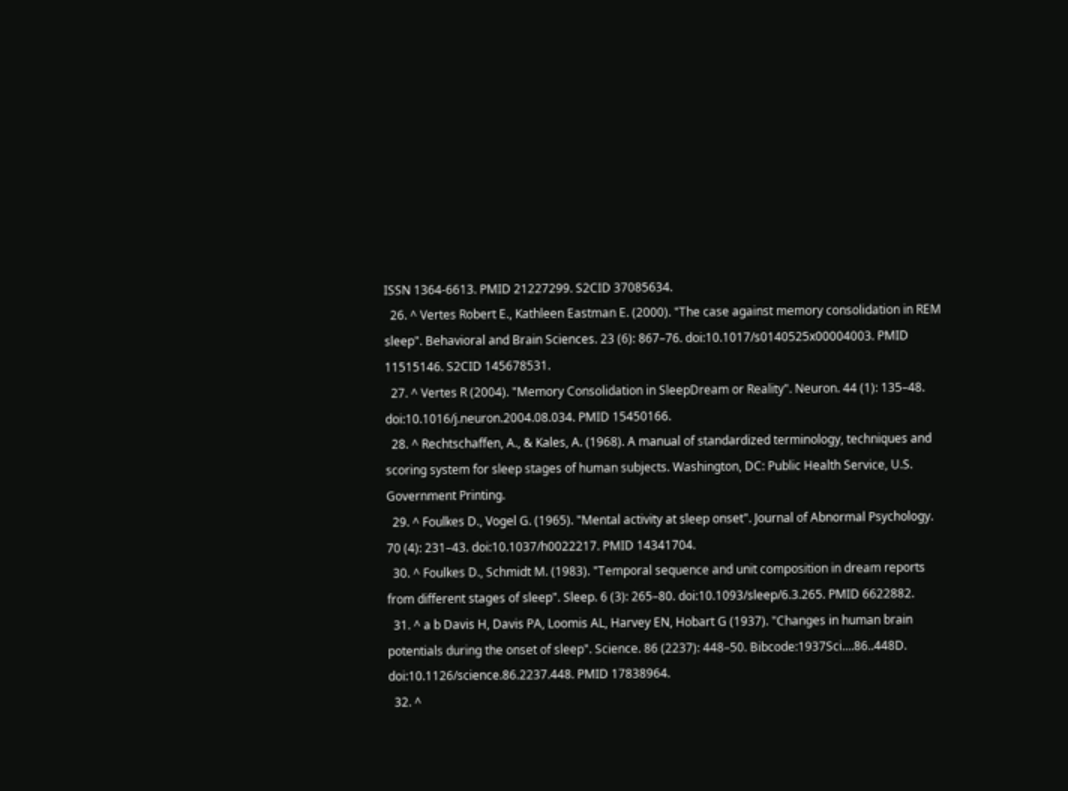ISSN 1364-6613. PMID 21227299. S2CID 37085634.
  26. ^ Vertes Robert E., Kathleen Eastman E. (2000). "The case against memory consolidation in REM sleep". Behavioral and Brain Sciences. 23 (6): 867–76. doi:10.1017/s0140525x00004003. PMID 11515146. S2CID 145678531.
  27. ^ Vertes R (2004). "Memory Consolidation in SleepDream or Reality". Neuron. 44 (1): 135–48. doi:10.1016/j.neuron.2004.08.034. PMID 15450166.
  28. ^ Rechtschaffen, A., & Kales, A. (1968). A manual of standardized terminology, techniques and scoring system for sleep stages of human subjects. Washington, DC: Public Health Service, U.S. Government Printing.
  29. ^ Foulkes D., Vogel G. (1965). "Mental activity at sleep onset". Journal of Abnormal Psychology. 70 (4): 231–43. doi:10.1037/h0022217. PMID 14341704.
  30. ^ Foulkes D., Schmidt M. (1983). "Temporal sequence and unit composition in dream reports from different stages of sleep". Sleep. 6 (3): 265–80. doi:10.1093/sleep/6.3.265. PMID 6622882.
  31. ^ a b Davis H, Davis PA, Loomis AL, Harvey EN, Hobart G (1937). "Changes in human brain potentials during the onset of sleep". Science. 86 (2237): 448–50. Bibcode:1937Sci....86..448D. doi:10.1126/science.86.2237.448. PMID 17838964.
  32. ^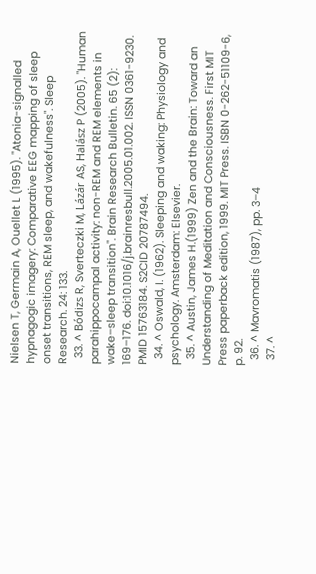Nielsen T, Germain A, Ouellet L (1995). "Atonia-signalled hypnagogic imagery: Comparative EEG mapping of sleep onset transitions, REM sleep, and wakefulness". Sleep Research. 24: 133.
  33. ^ Bódizs R, Sverteczki M, Lázár AS, Halász P (2005). "Human parahippocampal activity: non-REM and REM elements in wake–sleep transition". Brain Research Bulletin. 65 (2): 169–176. doi:10.1016/j.brainresbull.2005.01.002. ISSN 0361-9230. PMID 15763184. S2CID 20787494.
  34. ^ Oswald, I. (1962). Sleeping and waking: Physiology and psychology. Amsterdam: Elsevier.
  35. ^ Austin, James H.(1999) Zen and the Brain: Toward an Understanding of Meditation and Consciousness. First MIT Press paperback edition, 1999. MIT Press. ISBN 0-262-51109-6, p. 92.
  36. ^ Mavromatis (1987), pp. 3–4
  37. ^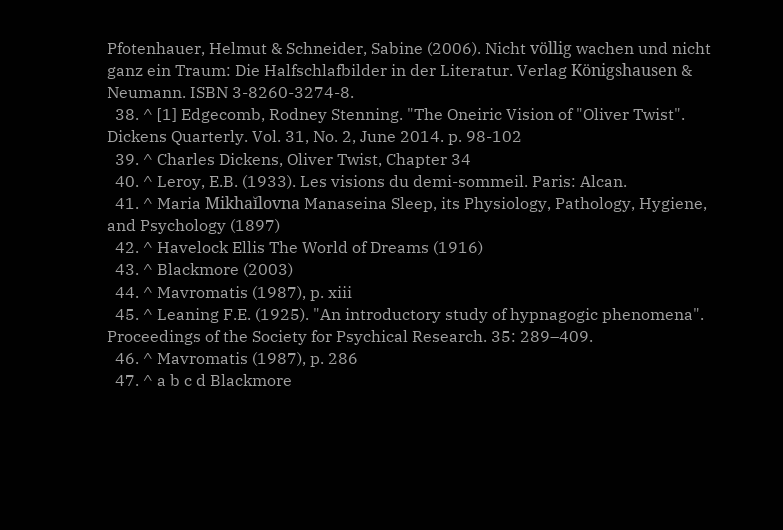Pfotenhauer, Helmut & Schneider, Sabine (2006). Nicht völlig wachen und nicht ganz ein Traum: Die Halfschlafbilder in der Literatur. Verlag Königshausen & Neumann. ISBN 3-8260-3274-8.
  38. ^ [1] Edgecomb, Rodney Stenning. "The Oneiric Vision of "Oliver Twist". Dickens Quarterly. Vol. 31, No. 2, June 2014. p. 98-102
  39. ^ Charles Dickens, Oliver Twist, Chapter 34
  40. ^ Leroy, E.B. (1933). Les visions du demi-sommeil. Paris: Alcan.
  41. ^ Maria Mikhaĭlovna Manaseina Sleep, its Physiology, Pathology, Hygiene, and Psychology (1897)
  42. ^ Havelock Ellis The World of Dreams (1916)
  43. ^ Blackmore (2003)
  44. ^ Mavromatis (1987), p. xiii
  45. ^ Leaning F.E. (1925). "An introductory study of hypnagogic phenomena". Proceedings of the Society for Psychical Research. 35: 289–409.
  46. ^ Mavromatis (1987), p. 286
  47. ^ a b c d Blackmore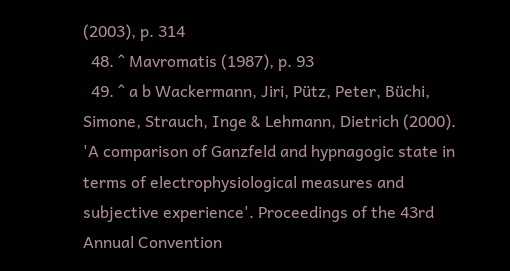(2003), p. 314
  48. ^ Mavromatis (1987), p. 93
  49. ^ a b Wackermann, Jiri, Pütz, Peter, Büchi, Simone, Strauch, Inge & Lehmann, Dietrich (2000). 'A comparison of Ganzfeld and hypnagogic state in terms of electrophysiological measures and subjective experience'. Proceedings of the 43rd Annual Convention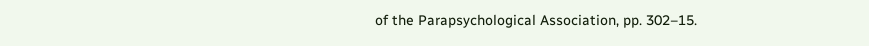of the Parapsychological Association, pp. 302–15.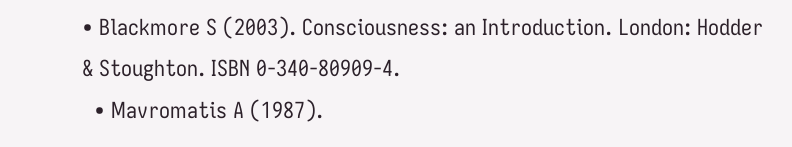• Blackmore S (2003). Consciousness: an Introduction. London: Hodder & Stoughton. ISBN 0-340-80909-4.
  • Mavromatis A (1987).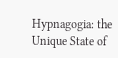Hypnagogia: the Unique State of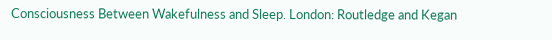Consciousness Between Wakefulness and Sleep. London: Routledge and Kegan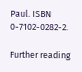Paul. ISBN 0-7102-0282-2.

Further reading